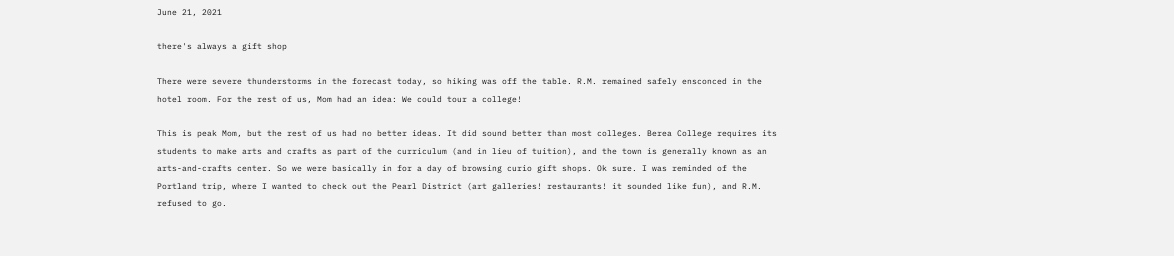June 21, 2021

there's always a gift shop

There were severe thunderstorms in the forecast today, so hiking was off the table. R.M. remained safely ensconced in the hotel room. For the rest of us, Mom had an idea: We could tour a college!

This is peak Mom, but the rest of us had no better ideas. It did sound better than most colleges. Berea College requires its students to make arts and crafts as part of the curriculum (and in lieu of tuition), and the town is generally known as an arts-and-crafts center. So we were basically in for a day of browsing curio gift shops. Ok sure. I was reminded of the Portland trip, where I wanted to check out the Pearl District (art galleries! restaurants! it sounded like fun), and R.M. refused to go.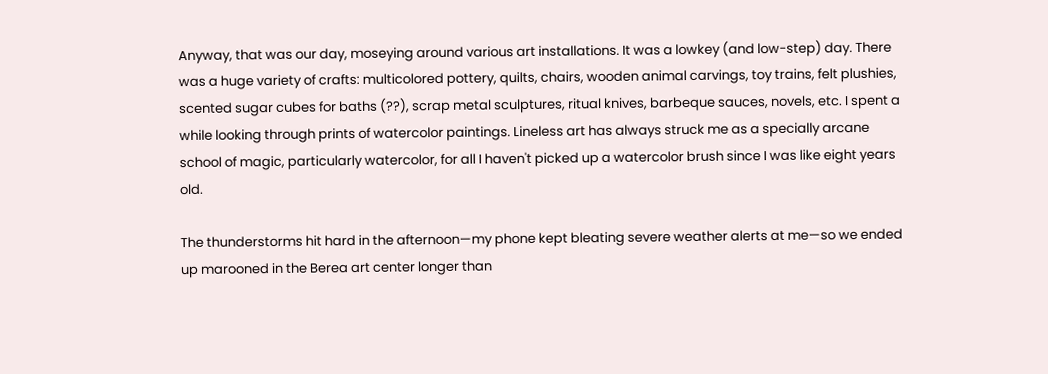Anyway, that was our day, moseying around various art installations. It was a lowkey (and low-step) day. There was a huge variety of crafts: multicolored pottery, quilts, chairs, wooden animal carvings, toy trains, felt plushies, scented sugar cubes for baths (??), scrap metal sculptures, ritual knives, barbeque sauces, novels, etc. I spent a while looking through prints of watercolor paintings. Lineless art has always struck me as a specially arcane school of magic, particularly watercolor, for all I haven't picked up a watercolor brush since I was like eight years old.

The thunderstorms hit hard in the afternoon—my phone kept bleating severe weather alerts at me—so we ended up marooned in the Berea art center longer than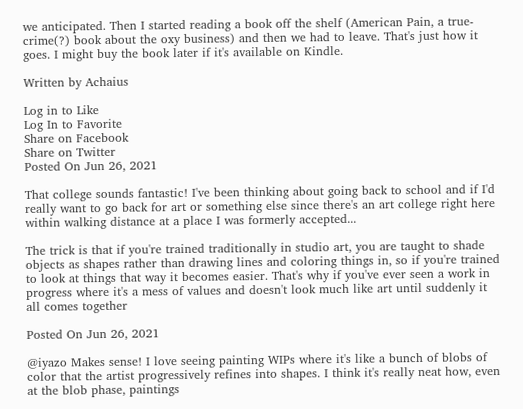we anticipated. Then I started reading a book off the shelf (American Pain, a true-crime(?) book about the oxy business) and then we had to leave. That's just how it goes. I might buy the book later if it's available on Kindle.

Written by Achaius

Log in to Like
Log In to Favorite
Share on Facebook
Share on Twitter
Posted On Jun 26, 2021

That college sounds fantastic! I've been thinking about going back to school and if I'd really want to go back for art or something else since there's an art college right here within walking distance at a place I was formerly accepted...

The trick is that if you're trained traditionally in studio art, you are taught to shade objects as shapes rather than drawing lines and coloring things in, so if you're trained to look at things that way it becomes easier. That's why if you've ever seen a work in progress where it's a mess of values and doesn't look much like art until suddenly it all comes together

Posted On Jun 26, 2021

@iyazo Makes sense! I love seeing painting WIPs where it's like a bunch of blobs of color that the artist progressively refines into shapes. I think it's really neat how, even at the blob phase, paintings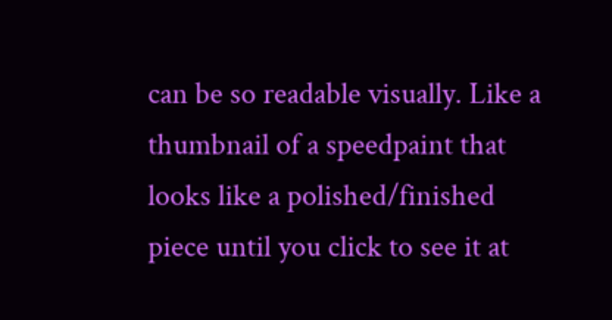can be so readable visually. Like a thumbnail of a speedpaint that looks like a polished/finished piece until you click to see it at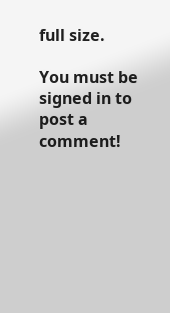full size.

You must be signed in to post a comment!